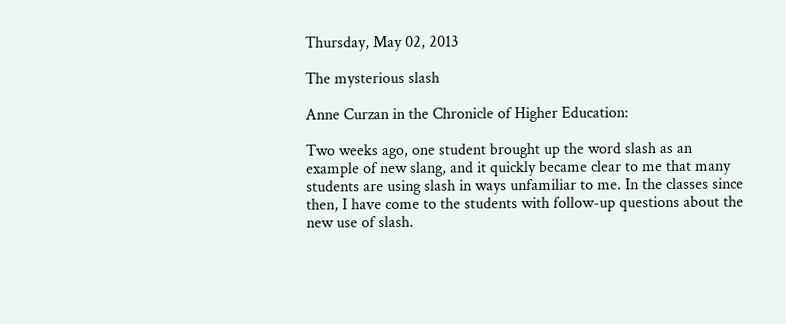Thursday, May 02, 2013

The mysterious slash

Anne Curzan in the Chronicle of Higher Education:

Two weeks ago, one student brought up the word slash as an example of new slang, and it quickly became clear to me that many students are using slash in ways unfamiliar to me. In the classes since then, I have come to the students with follow-up questions about the new use of slash.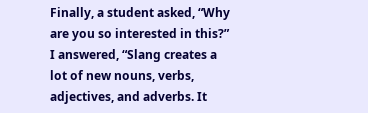Finally, a student asked, “Why are you so interested in this?” I answered, “Slang creates a lot of new nouns, verbs, adjectives, and adverbs. It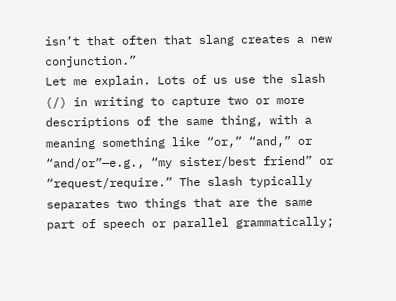isn’t that often that slang creates a new conjunction.”
Let me explain. Lots of us use the slash (/) in writing to capture two or more descriptions of the same thing, with a meaning something like “or,” “and,” or “and/or”—e.g., “my sister/best friend” or “request/require.” The slash typically separates two things that are the same part of speech or parallel grammatically;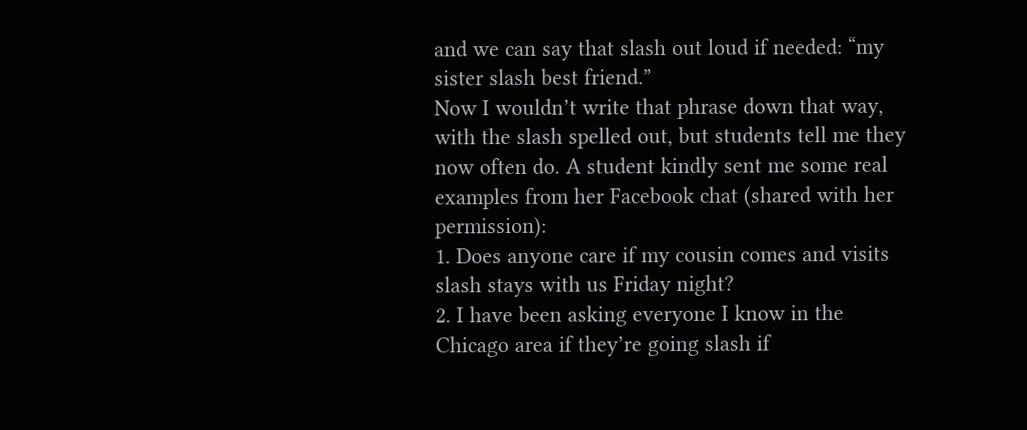and we can say that slash out loud if needed: “my sister slash best friend.”
Now I wouldn’t write that phrase down that way, with the slash spelled out, but students tell me they now often do. A student kindly sent me some real examples from her Facebook chat (shared with her permission):
1. Does anyone care if my cousin comes and visits slash stays with us Friday night?
2. I have been asking everyone I know in the Chicago area if they’re going slash if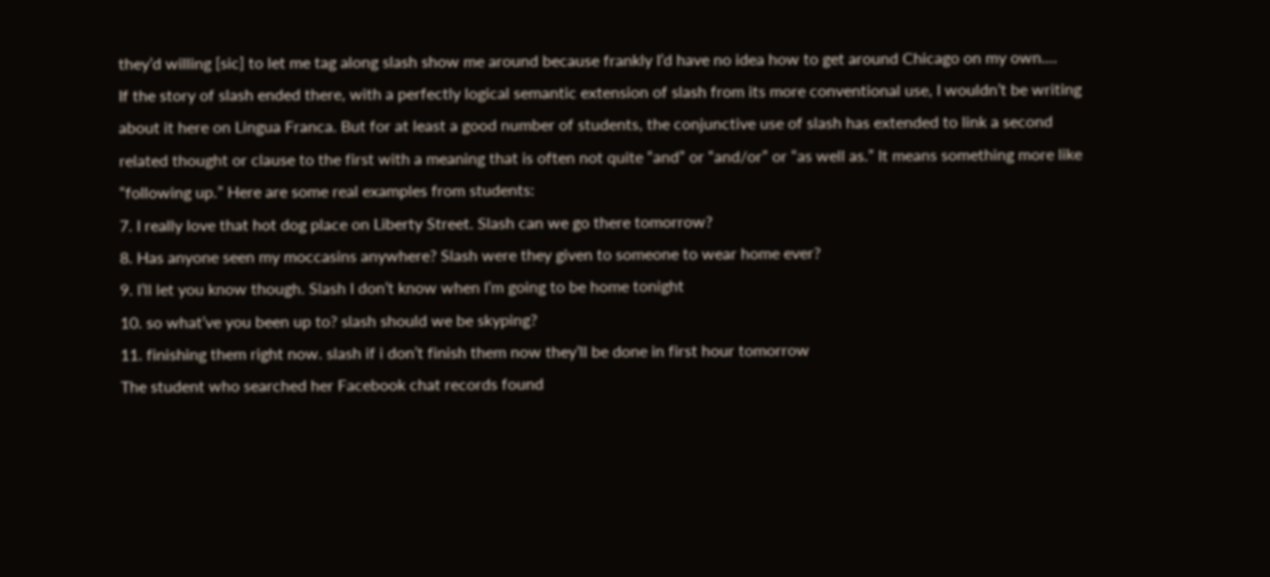they’d willing [sic] to let me tag along slash show me around because frankly I’d have no idea how to get around Chicago on my own....
If the story of slash ended there, with a perfectly logical semantic extension of slash from its more conventional use, I wouldn’t be writing about it here on Lingua Franca. But for at least a good number of students, the conjunctive use of slash has extended to link a second related thought or clause to the first with a meaning that is often not quite “and” or “and/or” or “as well as.” It means something more like “following up.” Here are some real examples from students:
7. I really love that hot dog place on Liberty Street. Slash can we go there tomorrow?
8. Has anyone seen my moccasins anywhere? Slash were they given to someone to wear home ever?
9. I’ll let you know though. Slash I don’t know when I’m going to be home tonight
10. so what’ve you been up to? slash should we be skyping?
11. finishing them right now. slash if i don’t finish them now they’ll be done in first hour tomorrow
The student who searched her Facebook chat records found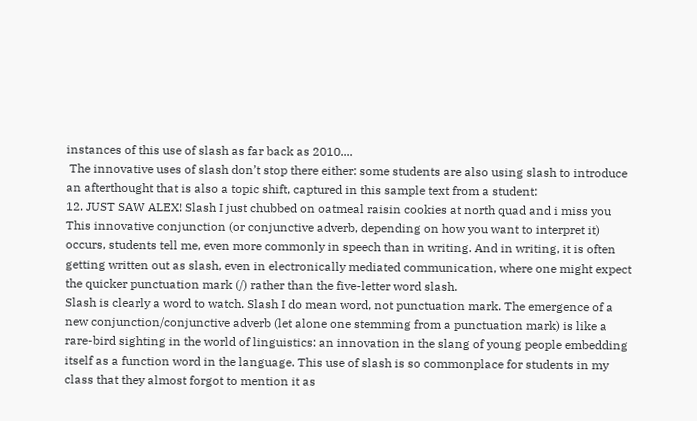instances of this use of slash as far back as 2010....
 The innovative uses of slash don’t stop there either: some students are also using slash to introduce an afterthought that is also a topic shift, captured in this sample text from a student:
12. JUST SAW ALEX! Slash I just chubbed on oatmeal raisin cookies at north quad and i miss you
This innovative conjunction (or conjunctive adverb, depending on how you want to interpret it) occurs, students tell me, even more commonly in speech than in writing. And in writing, it is often getting written out as slash, even in electronically mediated communication, where one might expect the quicker punctuation mark (/) rather than the five-letter word slash.
Slash is clearly a word to watch. Slash I do mean word, not punctuation mark. The emergence of a new conjunction/conjunctive adverb (let alone one stemming from a punctuation mark) is like a rare-bird sighting in the world of linguistics: an innovation in the slang of young people embedding itself as a function word in the language. This use of slash is so commonplace for students in my class that they almost forgot to mention it as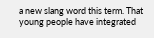a new slang word this term. That young people have integrated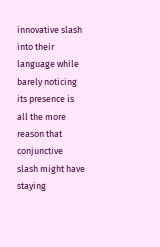innovative slash into their language while barely noticing its presence is all the more reason that conjunctive slash might have staying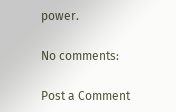power.

No comments:

Post a Comment